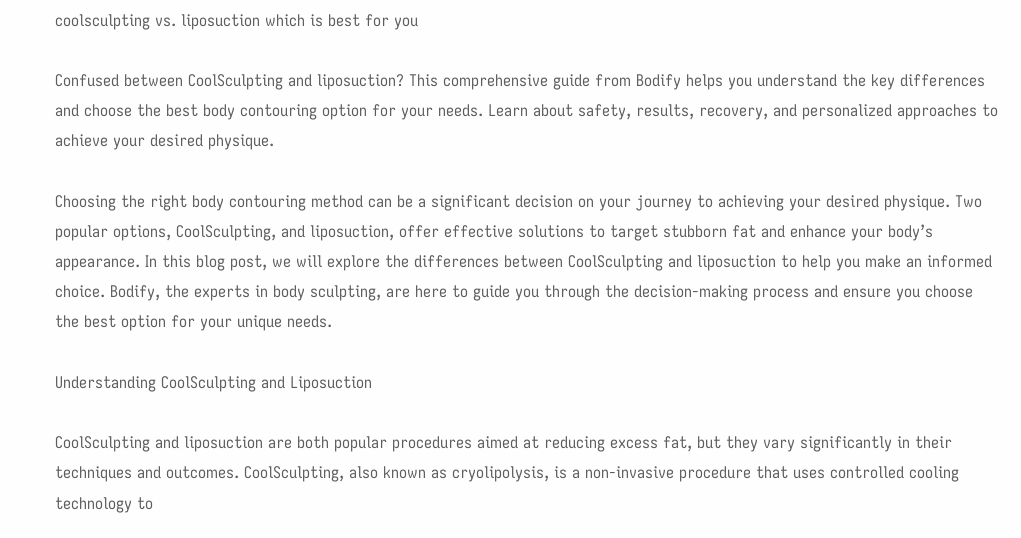coolsculpting vs. liposuction which is best for you

Confused between CoolSculpting and liposuction? This comprehensive guide from Bodify helps you understand the key differences and choose the best body contouring option for your needs. Learn about safety, results, recovery, and personalized approaches to achieve your desired physique.

Choosing the right body contouring method can be a significant decision on your journey to achieving your desired physique. Two popular options, CoolSculpting, and liposuction, offer effective solutions to target stubborn fat and enhance your body’s appearance. In this blog post, we will explore the differences between CoolSculpting and liposuction to help you make an informed choice. Bodify, the experts in body sculpting, are here to guide you through the decision-making process and ensure you choose the best option for your unique needs.

Understanding CoolSculpting and Liposuction

CoolSculpting and liposuction are both popular procedures aimed at reducing excess fat, but they vary significantly in their techniques and outcomes. CoolSculpting, also known as cryolipolysis, is a non-invasive procedure that uses controlled cooling technology to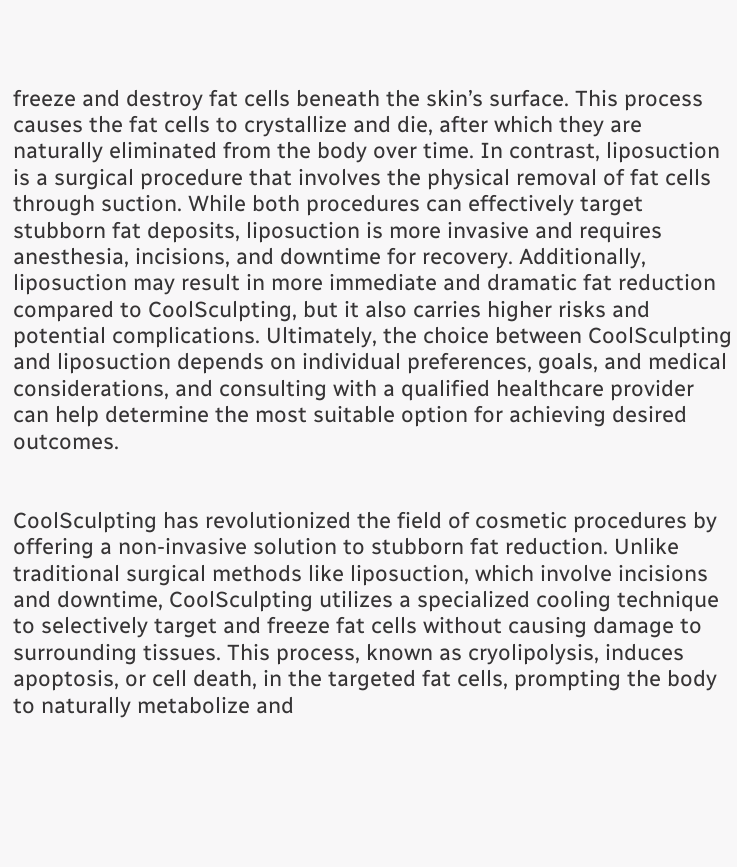freeze and destroy fat cells beneath the skin’s surface. This process causes the fat cells to crystallize and die, after which they are naturally eliminated from the body over time. In contrast, liposuction is a surgical procedure that involves the physical removal of fat cells through suction. While both procedures can effectively target stubborn fat deposits, liposuction is more invasive and requires anesthesia, incisions, and downtime for recovery. Additionally, liposuction may result in more immediate and dramatic fat reduction compared to CoolSculpting, but it also carries higher risks and potential complications. Ultimately, the choice between CoolSculpting and liposuction depends on individual preferences, goals, and medical considerations, and consulting with a qualified healthcare provider can help determine the most suitable option for achieving desired outcomes.


CoolSculpting has revolutionized the field of cosmetic procedures by offering a non-invasive solution to stubborn fat reduction. Unlike traditional surgical methods like liposuction, which involve incisions and downtime, CoolSculpting utilizes a specialized cooling technique to selectively target and freeze fat cells without causing damage to surrounding tissues. This process, known as cryolipolysis, induces apoptosis, or cell death, in the targeted fat cells, prompting the body to naturally metabolize and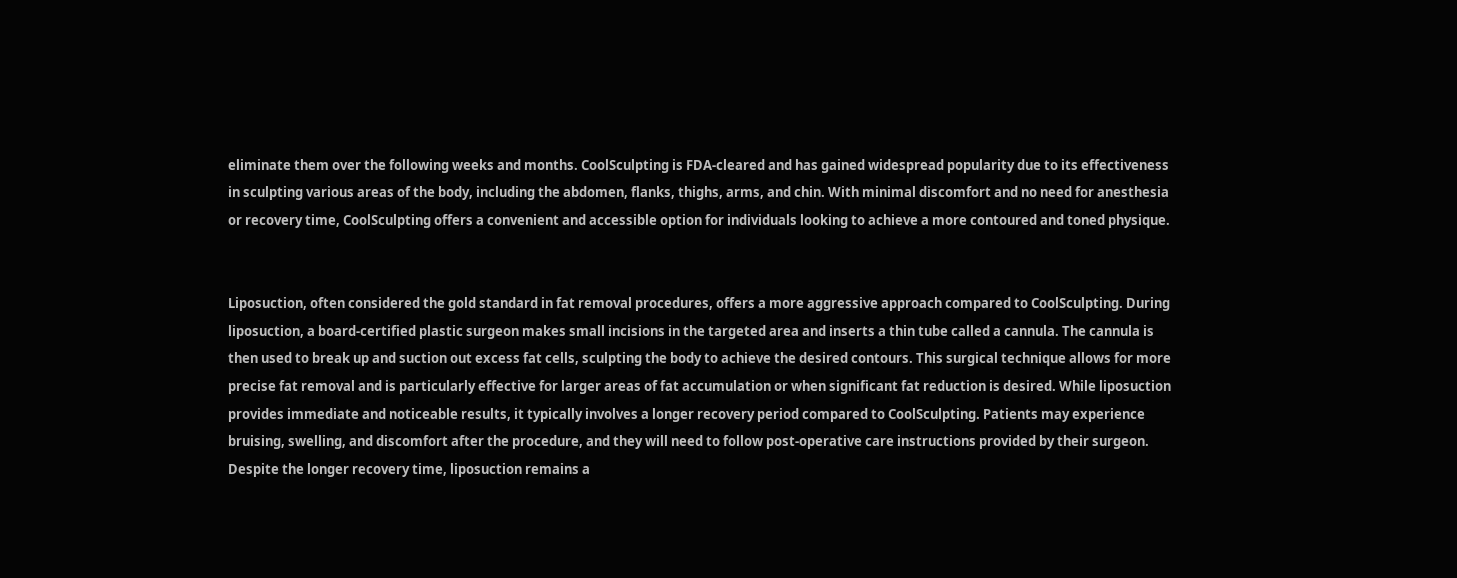eliminate them over the following weeks and months. CoolSculpting is FDA-cleared and has gained widespread popularity due to its effectiveness in sculpting various areas of the body, including the abdomen, flanks, thighs, arms, and chin. With minimal discomfort and no need for anesthesia or recovery time, CoolSculpting offers a convenient and accessible option for individuals looking to achieve a more contoured and toned physique.


Liposuction, often considered the gold standard in fat removal procedures, offers a more aggressive approach compared to CoolSculpting. During liposuction, a board-certified plastic surgeon makes small incisions in the targeted area and inserts a thin tube called a cannula. The cannula is then used to break up and suction out excess fat cells, sculpting the body to achieve the desired contours. This surgical technique allows for more precise fat removal and is particularly effective for larger areas of fat accumulation or when significant fat reduction is desired. While liposuction provides immediate and noticeable results, it typically involves a longer recovery period compared to CoolSculpting. Patients may experience bruising, swelling, and discomfort after the procedure, and they will need to follow post-operative care instructions provided by their surgeon. Despite the longer recovery time, liposuction remains a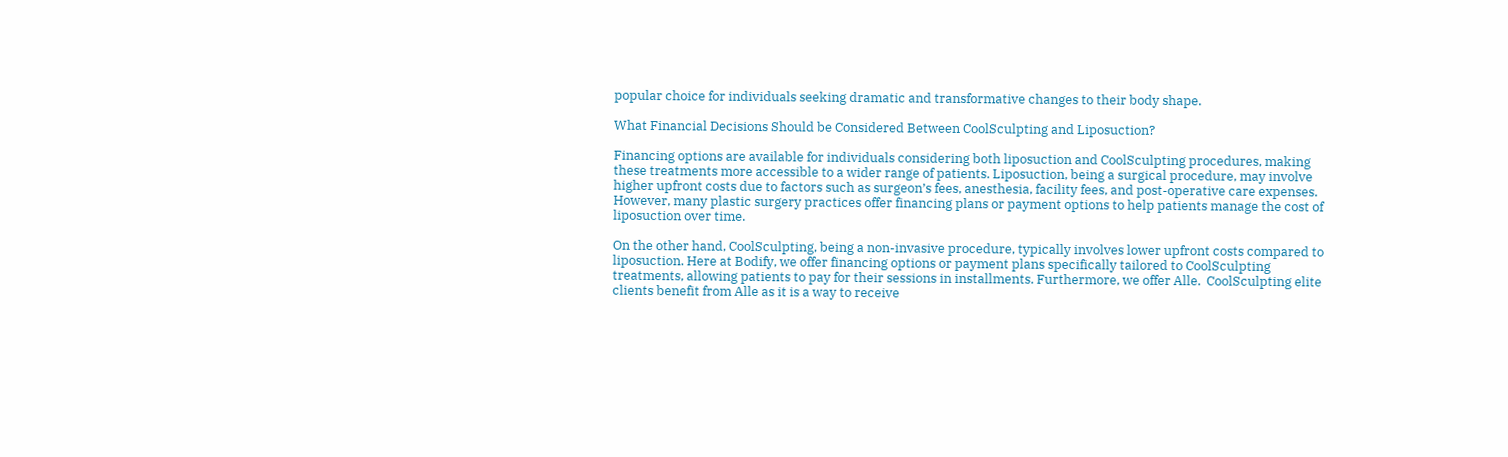popular choice for individuals seeking dramatic and transformative changes to their body shape.

What Financial Decisions Should be Considered Between CoolSculpting and Liposuction?

Financing options are available for individuals considering both liposuction and CoolSculpting procedures, making these treatments more accessible to a wider range of patients. Liposuction, being a surgical procedure, may involve higher upfront costs due to factors such as surgeon’s fees, anesthesia, facility fees, and post-operative care expenses. However, many plastic surgery practices offer financing plans or payment options to help patients manage the cost of liposuction over time.

On the other hand, CoolSculpting, being a non-invasive procedure, typically involves lower upfront costs compared to liposuction. Here at Bodify, we offer financing options or payment plans specifically tailored to CoolSculpting treatments, allowing patients to pay for their sessions in installments. Furthermore, we offer Alle.  CoolSculpting elite clients benefit from Alle as it is a way to receive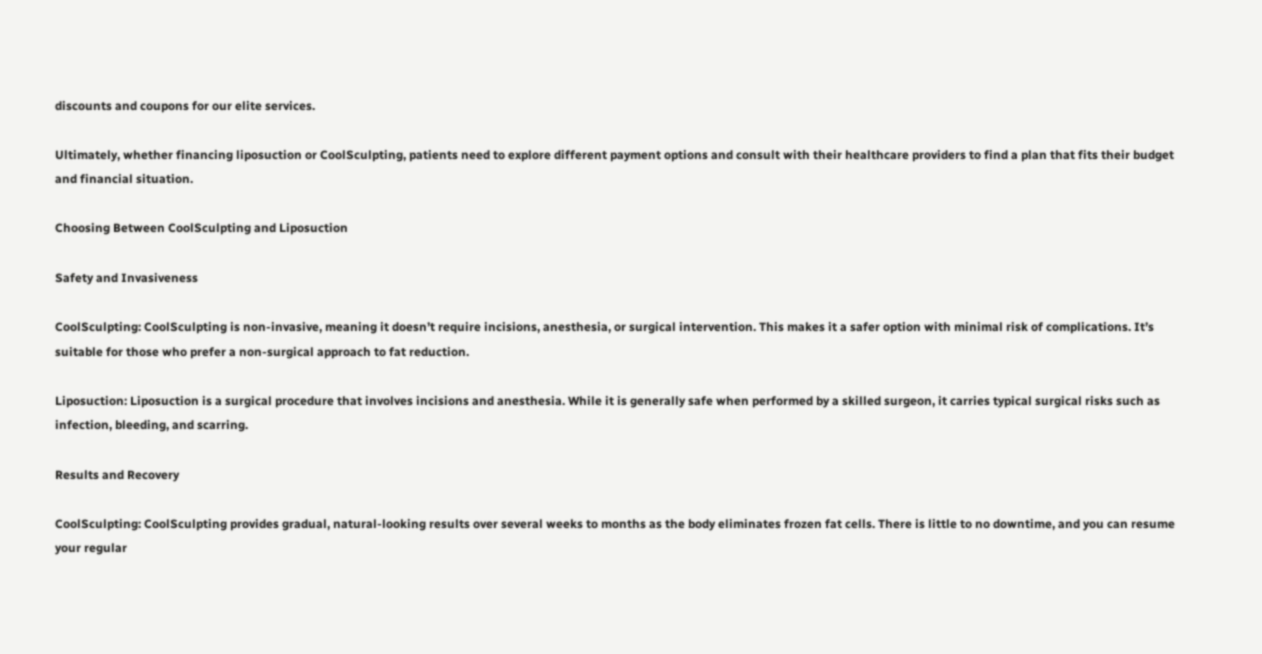discounts and coupons for our elite services.

Ultimately, whether financing liposuction or CoolSculpting, patients need to explore different payment options and consult with their healthcare providers to find a plan that fits their budget and financial situation.

Choosing Between CoolSculpting and Liposuction

Safety and Invasiveness

CoolSculpting: CoolSculpting is non-invasive, meaning it doesn’t require incisions, anesthesia, or surgical intervention. This makes it a safer option with minimal risk of complications. It’s suitable for those who prefer a non-surgical approach to fat reduction.

Liposuction: Liposuction is a surgical procedure that involves incisions and anesthesia. While it is generally safe when performed by a skilled surgeon, it carries typical surgical risks such as infection, bleeding, and scarring.

Results and Recovery

CoolSculpting: CoolSculpting provides gradual, natural-looking results over several weeks to months as the body eliminates frozen fat cells. There is little to no downtime, and you can resume your regular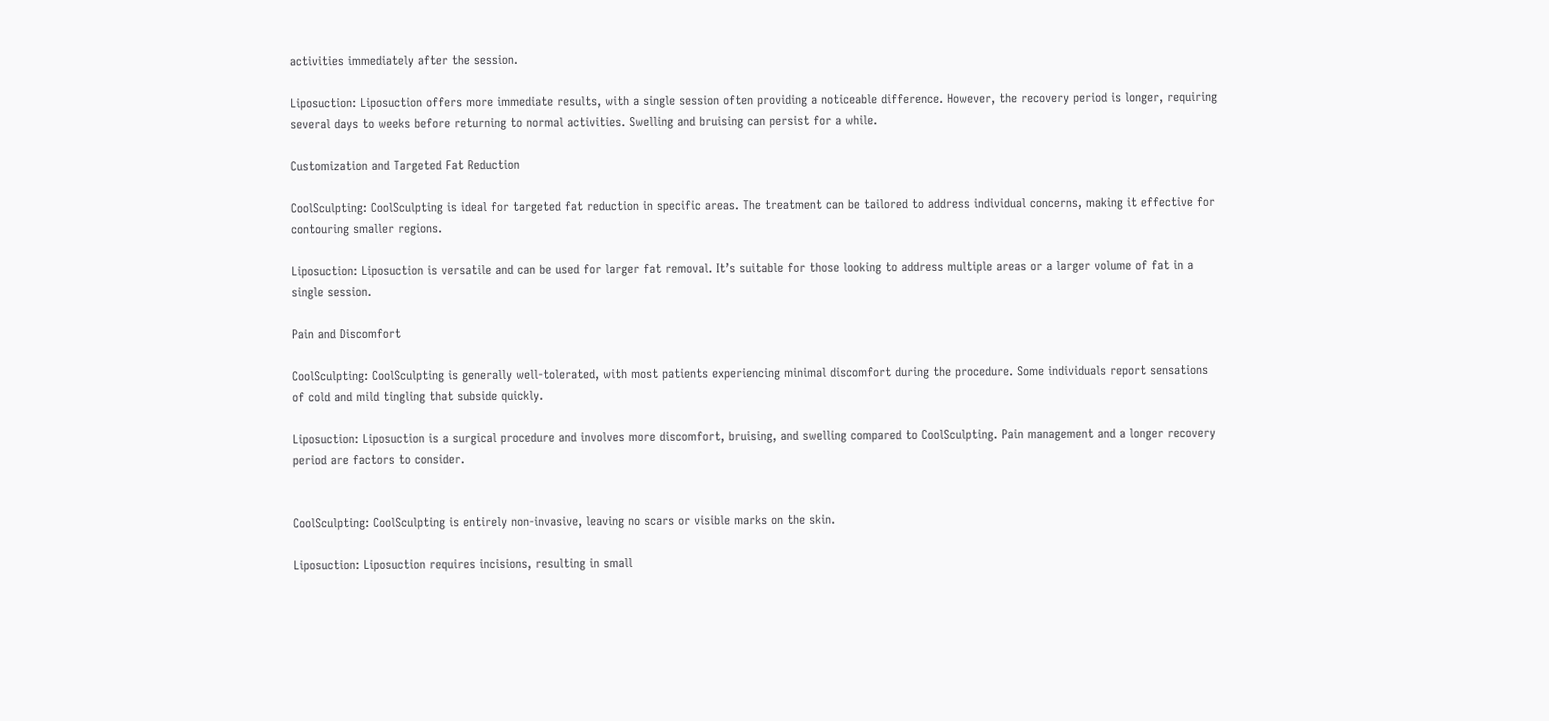activities immediately after the session.

Liposuction: Liposuction offers more immediate results, with a single session often providing a noticeable difference. However, the recovery period is longer, requiring several days to weeks before returning to normal activities. Swelling and bruising can persist for a while.

Customization and Targeted Fat Reduction

CoolSculpting: CoolSculpting is ideal for targeted fat reduction in specific areas. The treatment can be tailored to address individual concerns, making it effective for contouring smaller regions.

Liposuction: Liposuction is versatile and can be used for larger fat removal. It’s suitable for those looking to address multiple areas or a larger volume of fat in a single session.

Pain and Discomfort

CoolSculpting: CoolSculpting is generally well-tolerated, with most patients experiencing minimal discomfort during the procedure. Some individuals report sensations of cold and mild tingling that subside quickly.

Liposuction: Liposuction is a surgical procedure and involves more discomfort, bruising, and swelling compared to CoolSculpting. Pain management and a longer recovery period are factors to consider.


CoolSculpting: CoolSculpting is entirely non-invasive, leaving no scars or visible marks on the skin.

Liposuction: Liposuction requires incisions, resulting in small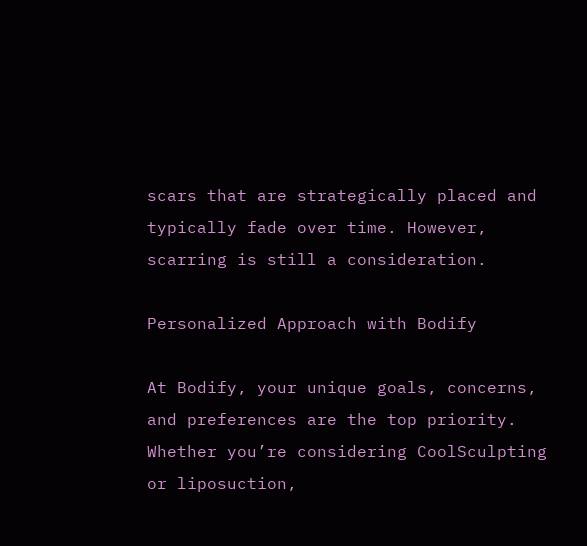scars that are strategically placed and typically fade over time. However, scarring is still a consideration.

Personalized Approach with Bodify

At Bodify, your unique goals, concerns, and preferences are the top priority. Whether you’re considering CoolSculpting or liposuction,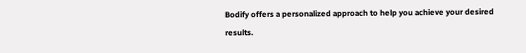Bodify offers a personalized approach to help you achieve your desired results.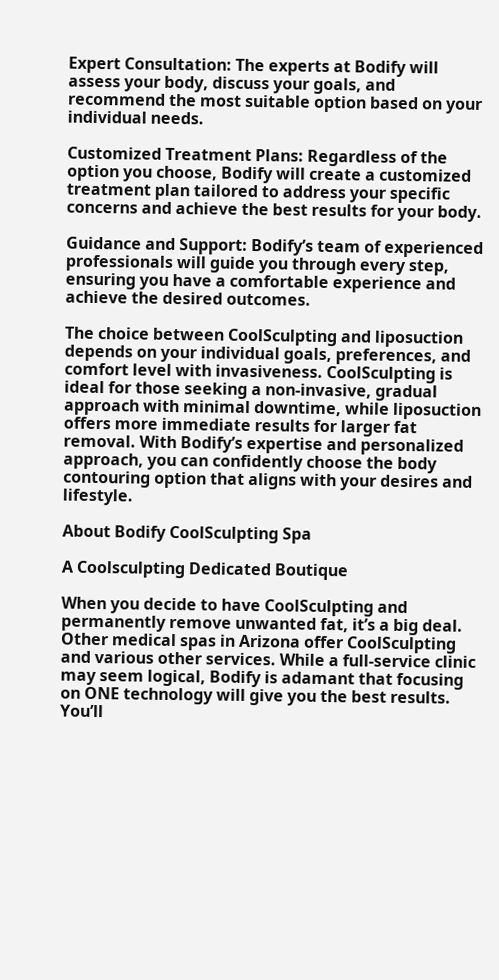Expert Consultation: The experts at Bodify will assess your body, discuss your goals, and recommend the most suitable option based on your individual needs.

Customized Treatment Plans: Regardless of the option you choose, Bodify will create a customized treatment plan tailored to address your specific concerns and achieve the best results for your body.

Guidance and Support: Bodify’s team of experienced professionals will guide you through every step, ensuring you have a comfortable experience and achieve the desired outcomes.

The choice between CoolSculpting and liposuction depends on your individual goals, preferences, and comfort level with invasiveness. CoolSculpting is ideal for those seeking a non-invasive, gradual approach with minimal downtime, while liposuction offers more immediate results for larger fat removal. With Bodify’s expertise and personalized approach, you can confidently choose the body contouring option that aligns with your desires and lifestyle.

About Bodify CoolSculpting Spa

A Coolsculpting Dedicated Boutique

When you decide to have CoolSculpting and permanently remove unwanted fat, it’s a big deal. Other medical spas in Arizona offer CoolSculpting and various other services. While a full-service clinic may seem logical, Bodify is adamant that focusing on ONE technology will give you the best results. You’ll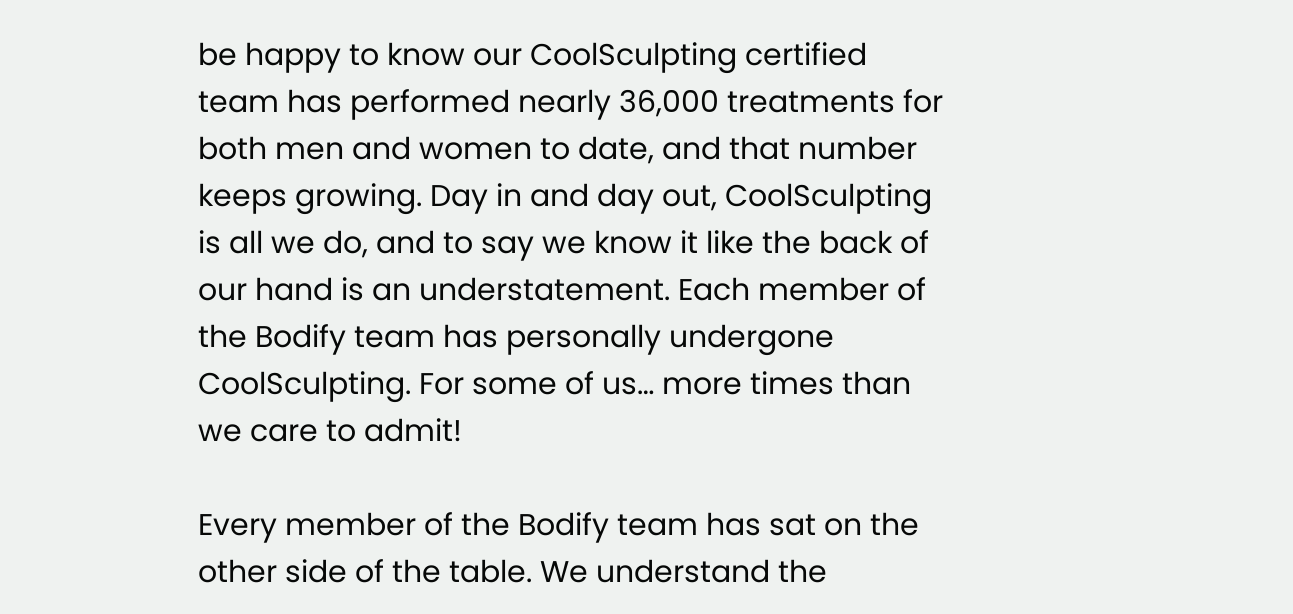be happy to know our CoolSculpting certified team has performed nearly 36,000 treatments for both men and women to date, and that number keeps growing. Day in and day out, CoolSculpting is all we do, and to say we know it like the back of our hand is an understatement. Each member of the Bodify team has personally undergone CoolSculpting. For some of us… more times than we care to admit!

Every member of the Bodify team has sat on the other side of the table. We understand the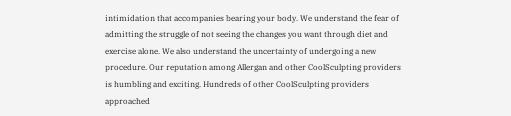intimidation that accompanies bearing your body. We understand the fear of admitting the struggle of not seeing the changes you want through diet and exercise alone. We also understand the uncertainty of undergoing a new procedure. Our reputation among Allergan and other CoolSculpting providers is humbling and exciting. Hundreds of other CoolSculpting providers approached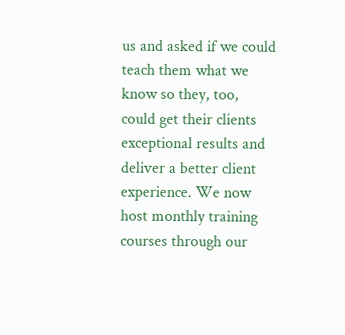us and asked if we could teach them what we know so they, too, could get their clients exceptional results and deliver a better client experience. We now host monthly training courses through our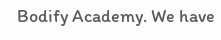Bodify Academy. We have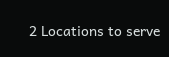2 Locations to serve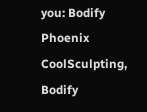you: Bodify Phoenix CoolSculpting, Bodify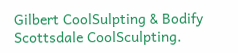Gilbert CoolSulpting & Bodify Scottsdale CoolSculpting.